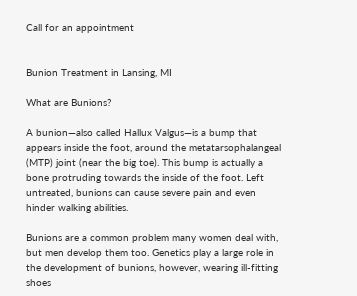Call for an appointment


Bunion Treatment in Lansing, MI

What are Bunions?

A bunion—also called Hallux Valgus—is a bump that appears inside the foot, around the metatarsophalangeal (MTP) joint (near the big toe). This bump is actually a bone protruding towards the inside of the foot. Left untreated, bunions can cause severe pain and even hinder walking abilities.

Bunions are a common problem many women deal with, but men develop them too. Genetics play a large role in the development of bunions, however, wearing ill-fitting shoes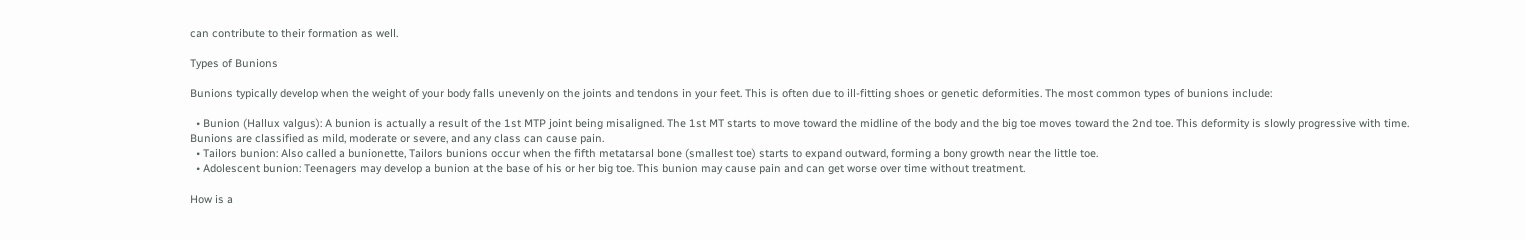can contribute to their formation as well.

Types of Bunions

Bunions typically develop when the weight of your body falls unevenly on the joints and tendons in your feet. This is often due to ill-fitting shoes or genetic deformities. The most common types of bunions include:

  • Bunion (Hallux valgus): A bunion is actually a result of the 1st MTP joint being misaligned. The 1st MT starts to move toward the midline of the body and the big toe moves toward the 2nd toe. This deformity is slowly progressive with time. Bunions are classified as mild, moderate or severe, and any class can cause pain.
  • Tailors bunion: Also called a bunionette, Tailors bunions occur when the fifth metatarsal bone (smallest toe) starts to expand outward, forming a bony growth near the little toe.
  • Adolescent bunion: Teenagers may develop a bunion at the base of his or her big toe. This bunion may cause pain and can get worse over time without treatment.

How is a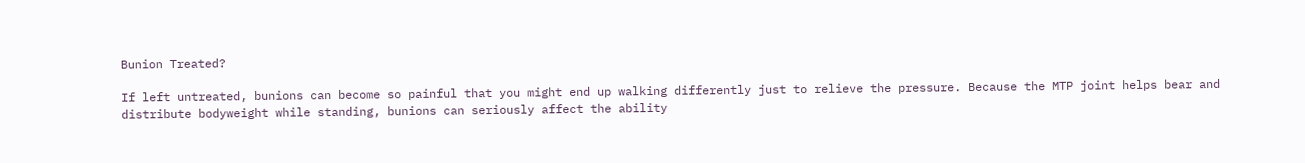Bunion Treated?

If left untreated, bunions can become so painful that you might end up walking differently just to relieve the pressure. Because the MTP joint helps bear and distribute bodyweight while standing, bunions can seriously affect the ability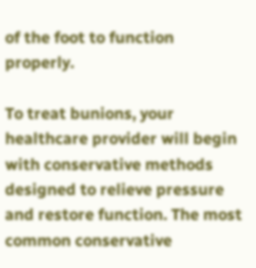of the foot to function properly.

To treat bunions, your healthcare provider will begin with conservative methods designed to relieve pressure and restore function. The most common conservative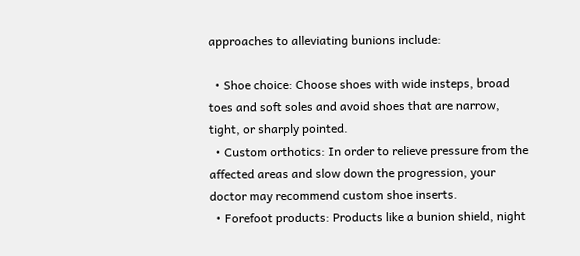approaches to alleviating bunions include:

  • Shoe choice: Choose shoes with wide insteps, broad toes and soft soles and avoid shoes that are narrow, tight, or sharply pointed.
  • Custom orthotics: In order to relieve pressure from the affected areas and slow down the progression, your doctor may recommend custom shoe inserts.
  • Forefoot products: Products like a bunion shield, night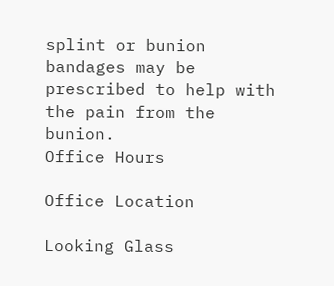splint or bunion bandages may be prescribed to help with the pain from the bunion.
Office Hours

Office Location

Looking Glass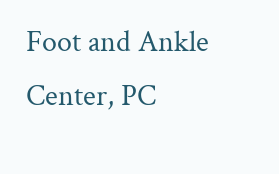Foot and Ankle Center, PC